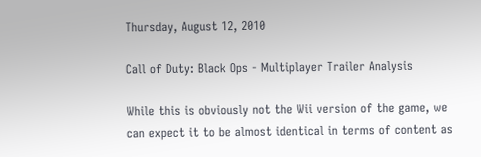Thursday, August 12, 2010

Call of Duty: Black Ops - Multiplayer Trailer Analysis

While this is obviously not the Wii version of the game, we can expect it to be almost identical in terms of content as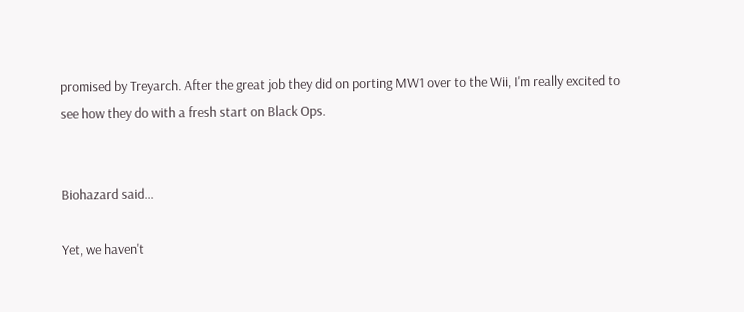promised by Treyarch. After the great job they did on porting MW1 over to the Wii, I'm really excited to see how they do with a fresh start on Black Ops.


Biohazard said...

Yet, we haven't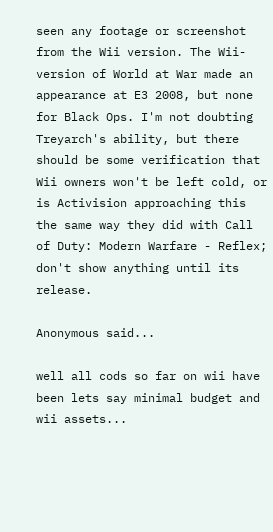seen any footage or screenshot from the Wii version. The Wii-version of World at War made an appearance at E3 2008, but none for Black Ops. I'm not doubting Treyarch's ability, but there should be some verification that Wii owners won't be left cold, or is Activision approaching this the same way they did with Call of Duty: Modern Warfare - Reflex; don't show anything until its release.

Anonymous said...

well all cods so far on wii have been lets say minimal budget and wii assets...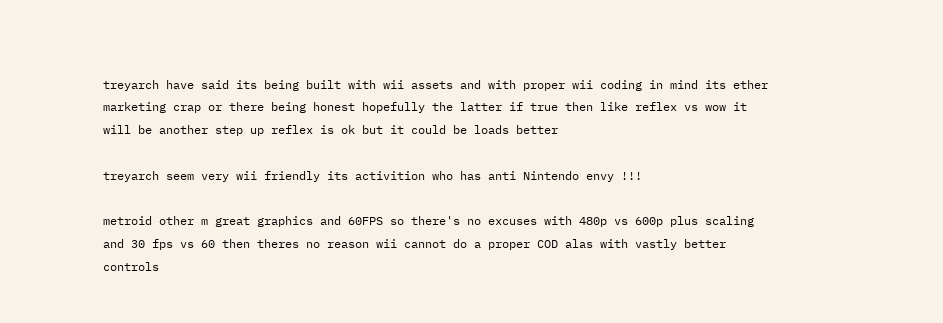treyarch have said its being built with wii assets and with proper wii coding in mind its ether marketing crap or there being honest hopefully the latter if true then like reflex vs wow it will be another step up reflex is ok but it could be loads better

treyarch seem very wii friendly its activition who has anti Nintendo envy !!!

metroid other m great graphics and 60FPS so there's no excuses with 480p vs 600p plus scaling and 30 fps vs 60 then theres no reason wii cannot do a proper COD alas with vastly better controls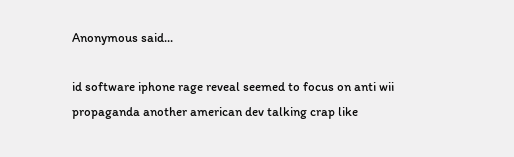Anonymous said...

id software iphone rage reveal seemed to focus on anti wii propaganda another american dev talking crap like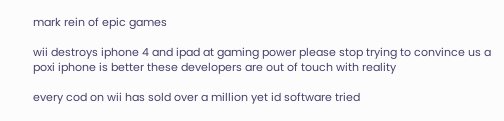mark rein of epic games

wii destroys iphone 4 and ipad at gaming power please stop trying to convince us a poxi iphone is better these developers are out of touch with reality

every cod on wii has sold over a million yet id software tried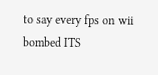to say every fps on wii bombed ITS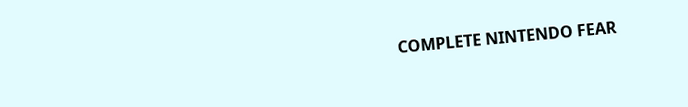COMPLETE NINTENDO FEAR